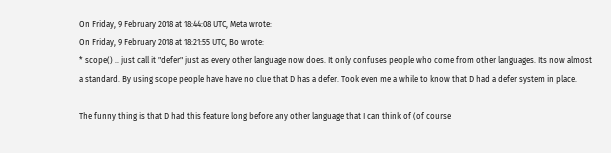On Friday, 9 February 2018 at 18:44:08 UTC, Meta wrote:
On Friday, 9 February 2018 at 18:21:55 UTC, Bo wrote:
* scope() .. just call it "defer" just as every other language now does. It only confuses people who come from other languages. Its now almost a standard. By using scope people have have no clue that D has a defer. Took even me a while to know that D had a defer system in place.

The funny thing is that D had this feature long before any other language that I can think of (of course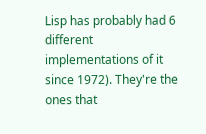Lisp has probably had 6 different implementations of it since 1972). They're the ones that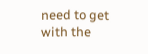need to get with the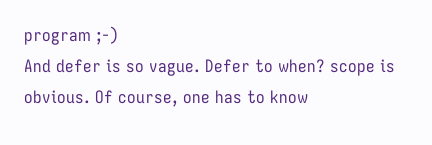program ;-)
And defer is so vague. Defer to when? scope is obvious. Of course, one has to know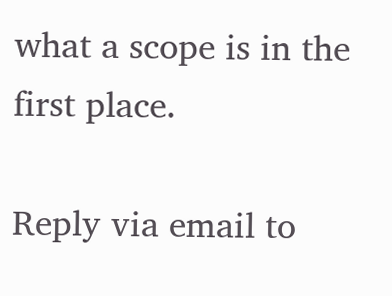what a scope is in the first place.

Reply via email to